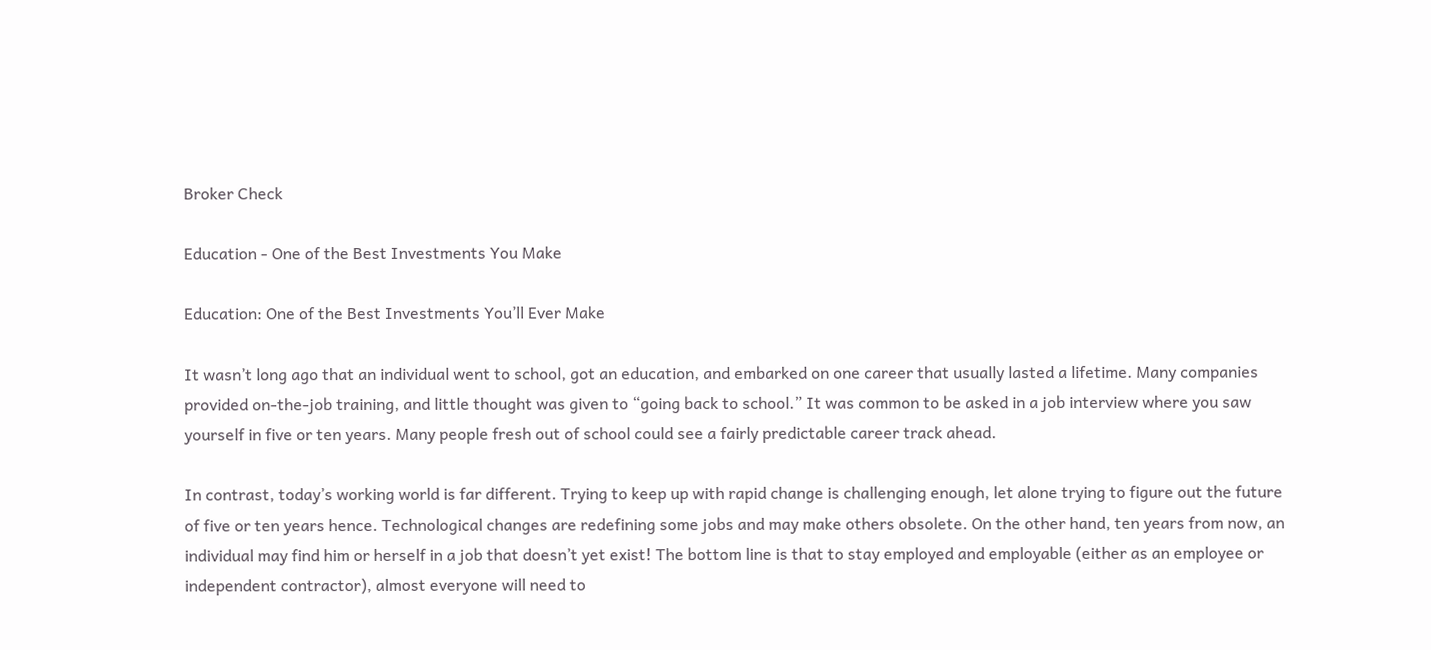Broker Check

Education - One of the Best Investments You Make

Education: One of the Best Investments You’ll Ever Make

It wasn’t long ago that an individual went to school, got an education, and embarked on one career that usually lasted a lifetime. Many companies provided on-the-job training, and little thought was given to “going back to school.” It was common to be asked in a job interview where you saw yourself in five or ten years. Many people fresh out of school could see a fairly predictable career track ahead.

In contrast, today’s working world is far different. Trying to keep up with rapid change is challenging enough, let alone trying to figure out the future of five or ten years hence. Technological changes are redefining some jobs and may make others obsolete. On the other hand, ten years from now, an individual may find him or herself in a job that doesn’t yet exist! The bottom line is that to stay employed and employable (either as an employee or independent contractor), almost everyone will need to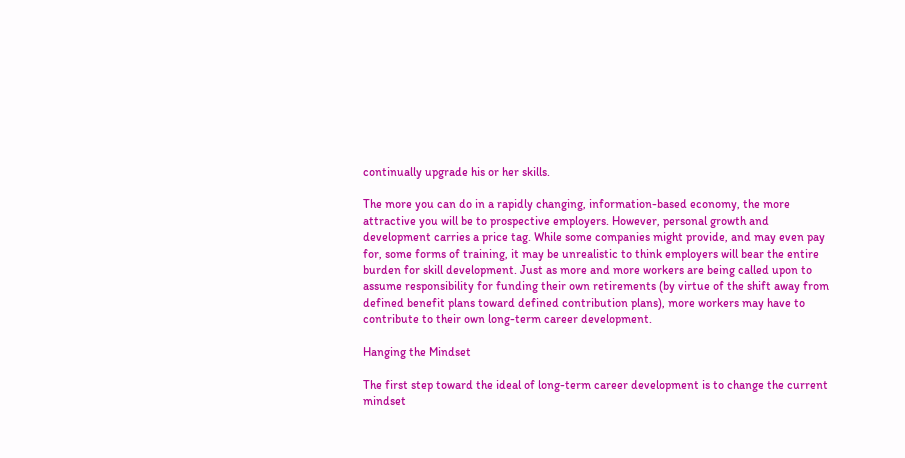continually upgrade his or her skills.

The more you can do in a rapidly changing, information-based economy, the more attractive you will be to prospective employers. However, personal growth and development carries a price tag. While some companies might provide, and may even pay for, some forms of training, it may be unrealistic to think employers will bear the entire burden for skill development. Just as more and more workers are being called upon to assume responsibility for funding their own retirements (by virtue of the shift away from defined benefit plans toward defined contribution plans), more workers may have to contribute to their own long-term career development.

Hanging the Mindset

The first step toward the ideal of long-term career development is to change the current mindset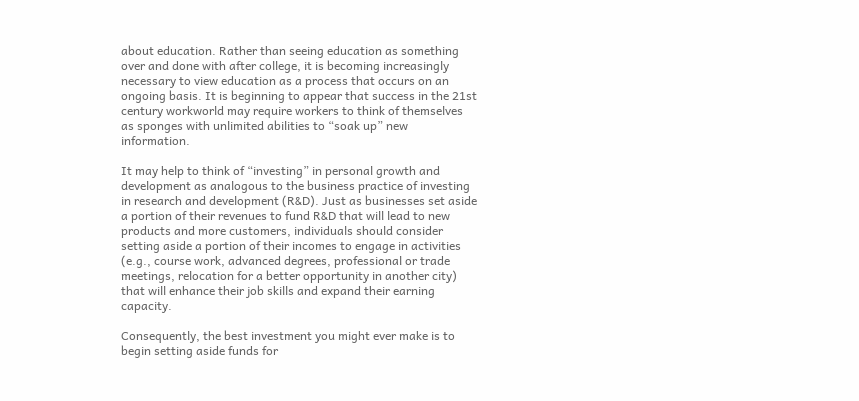about education. Rather than seeing education as something over and done with after college, it is becoming increasingly necessary to view education as a process that occurs on an ongoing basis. It is beginning to appear that success in the 21st century workworld may require workers to think of themselves as sponges with unlimited abilities to “soak up” new information.

It may help to think of “investing” in personal growth and development as analogous to the business practice of investing in research and development (R&D). Just as businesses set aside a portion of their revenues to fund R&D that will lead to new products and more customers, individuals should consider setting aside a portion of their incomes to engage in activities (e.g., course work, advanced degrees, professional or trade meetings, relocation for a better opportunity in another city) that will enhance their job skills and expand their earning capacity.

Consequently, the best investment you might ever make is to begin setting aside funds for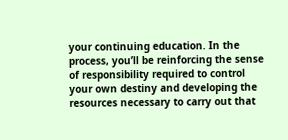your continuing education. In the process, you’ll be reinforcing the sense of responsibility required to control your own destiny and developing the resources necessary to carry out that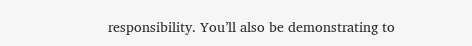responsibility. You’ll also be demonstrating to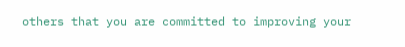others that you are committed to improving your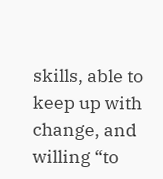skills, able to keep up with change, and willing “to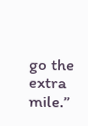go the extra mile.”